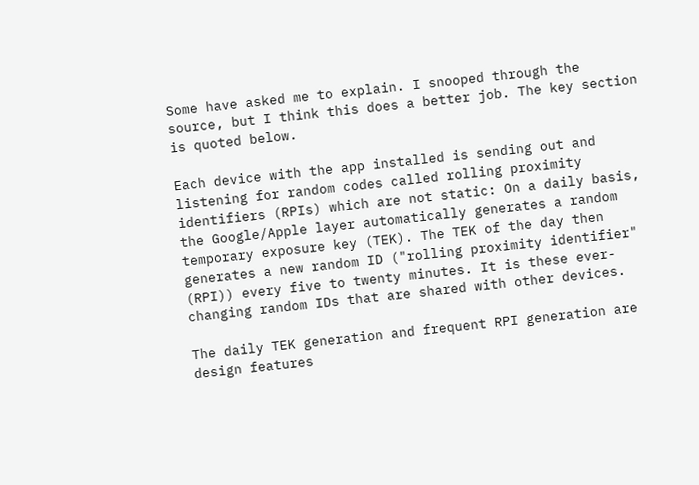Some have asked me to explain. I snooped through the source, but I think this does a better job. The key section is quoted below.

Each device with the app installed is sending out and listening for random codes called rolling proximity identifiers (RPIs) which are not static: On a daily basis, the Google/Apple layer automatically generates a random temporary exposure key (TEK). The TEK of the day then generates a new random ID ("rolling proximity identifier" (RPI)) every five to twenty minutes. It is these ever-changing random IDs that are shared with other devices.

The daily TEK generation and frequent RPI generation are design features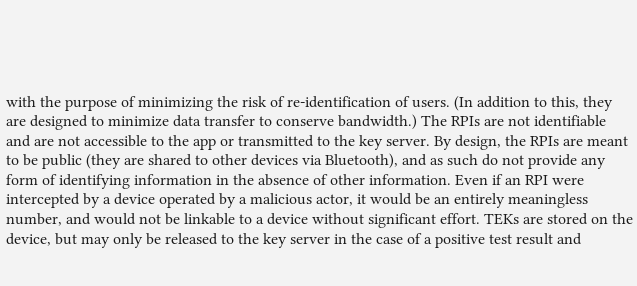with the purpose of minimizing the risk of re-identification of users. (In addition to this, they are designed to minimize data transfer to conserve bandwidth.) The RPIs are not identifiable and are not accessible to the app or transmitted to the key server. By design, the RPIs are meant to be public (they are shared to other devices via Bluetooth), and as such do not provide any form of identifying information in the absence of other information. Even if an RPI were intercepted by a device operated by a malicious actor, it would be an entirely meaningless number, and would not be linkable to a device without significant effort. TEKs are stored on the device, but may only be released to the key server in the case of a positive test result and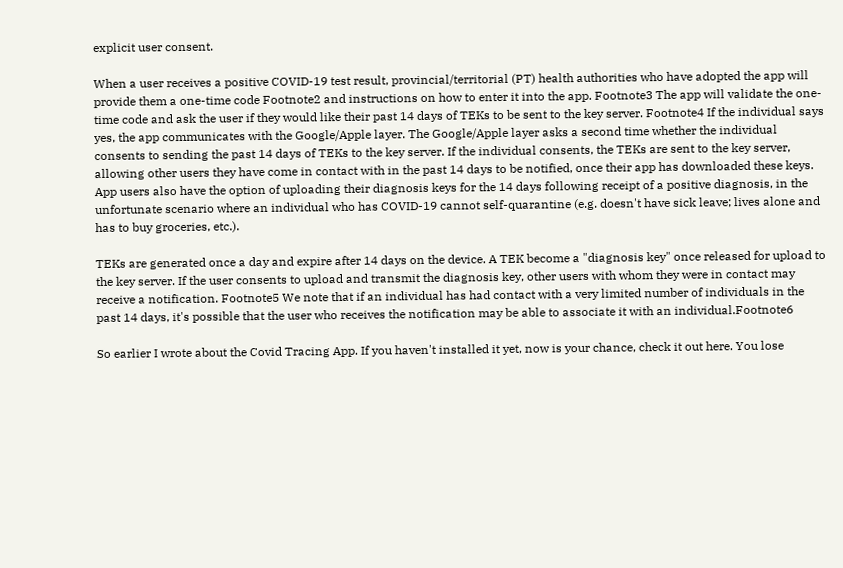explicit user consent.

When a user receives a positive COVID-19 test result, provincial/territorial (PT) health authorities who have adopted the app will provide them a one-time code Footnote2 and instructions on how to enter it into the app. Footnote3 The app will validate the one-time code and ask the user if they would like their past 14 days of TEKs to be sent to the key server. Footnote4 If the individual says yes, the app communicates with the Google/Apple layer. The Google/Apple layer asks a second time whether the individual consents to sending the past 14 days of TEKs to the key server. If the individual consents, the TEKs are sent to the key server, allowing other users they have come in contact with in the past 14 days to be notified, once their app has downloaded these keys. App users also have the option of uploading their diagnosis keys for the 14 days following receipt of a positive diagnosis, in the unfortunate scenario where an individual who has COVID-19 cannot self-quarantine (e.g. doesn't have sick leave; lives alone and has to buy groceries, etc.).

TEKs are generated once a day and expire after 14 days on the device. A TEK become a "diagnosis key" once released for upload to the key server. If the user consents to upload and transmit the diagnosis key, other users with whom they were in contact may receive a notification. Footnote5 We note that if an individual has had contact with a very limited number of individuals in the past 14 days, it's possible that the user who receives the notification may be able to associate it with an individual.Footnote6

So earlier I wrote about the Covid Tracing App. If you haven't installed it yet, now is your chance, check it out here. You lose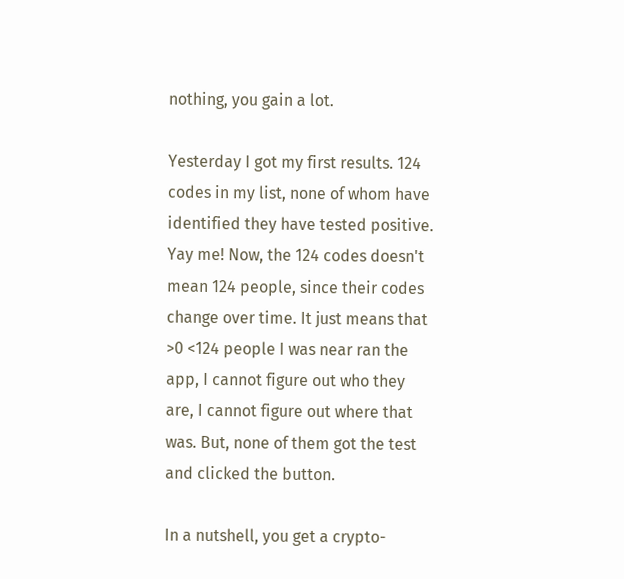nothing, you gain a lot.

Yesterday I got my first results. 124 codes in my list, none of whom have identified they have tested positive. Yay me! Now, the 124 codes doesn't mean 124 people, since their codes change over time. It just means that >0 <124 people I was near ran the app, I cannot figure out who they are, I cannot figure out where that was. But, none of them got the test and clicked the button.

In a nutshell, you get a crypto-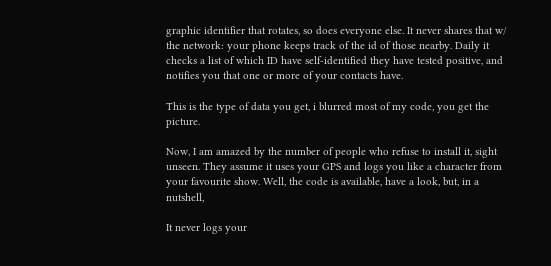graphic identifier that rotates, so does everyone else. It never shares that w/ the network: your phone keeps track of the id of those nearby. Daily it checks a list of which ID have self-identified they have tested positive, and notifies you that one or more of your contacts have.

This is the type of data you get, i blurred most of my code, you get the picture.

Now, I am amazed by the number of people who refuse to install it, sight unseen. They assume it uses your GPS and logs you like a character from your favourite show. Well, the code is available, have a look, but, in a nutshell,

It never logs your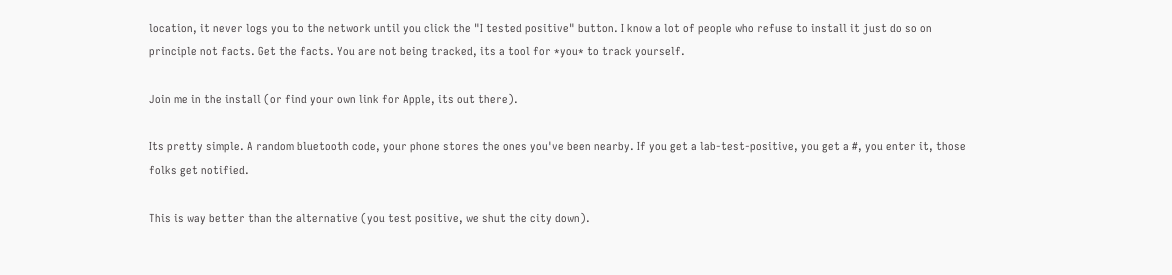location, it never logs you to the network until you click the "I tested positive" button. I know a lot of people who refuse to install it just do so on principle not facts. Get the facts. You are not being tracked, its a tool for *you* to track yourself.

Join me in the install (or find your own link for Apple, its out there).

Its pretty simple. A random bluetooth code, your phone stores the ones you've been nearby. If you get a lab-test-positive, you get a #, you enter it, those folks get notified.

This is way better than the alternative (you test positive, we shut the city down).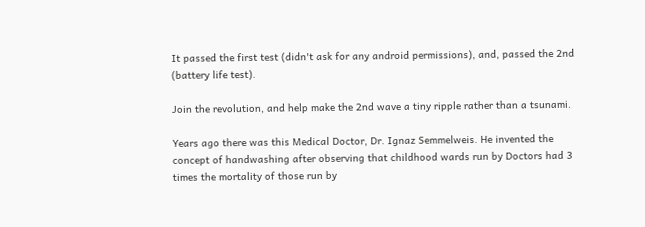It passed the first test (didn't ask for any android permissions), and, passed the 2nd (battery life test).

Join the revolution, and help make the 2nd wave a tiny ripple rather than a tsunami.

Years ago there was this Medical Doctor, Dr. Ignaz Semmelweis. He invented the concept of handwashing after observing that childhood wards run by Doctors had 3 times the mortality of those run by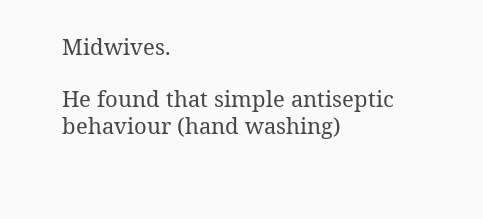Midwives.

He found that simple antiseptic behaviour (hand washing)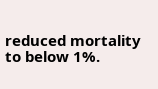reduced mortality to below 1%.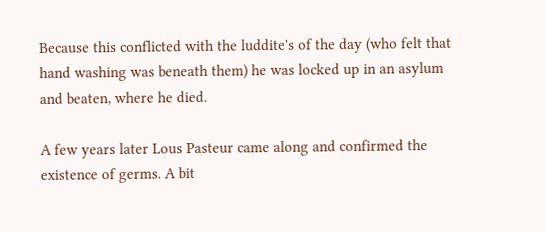Because this conflicted with the luddite's of the day (who felt that hand washing was beneath them) he was locked up in an asylum and beaten, where he died.

A few years later Lous Pasteur came along and confirmed the existence of germs. A bit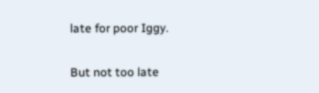late for poor Iggy.

But not too late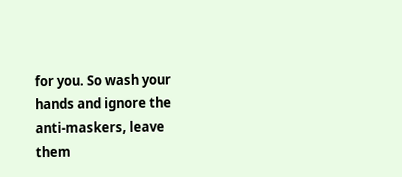for you. So wash your hands and ignore the anti-maskers, leave them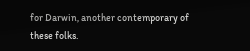for Darwin, another contemporary of these folks.